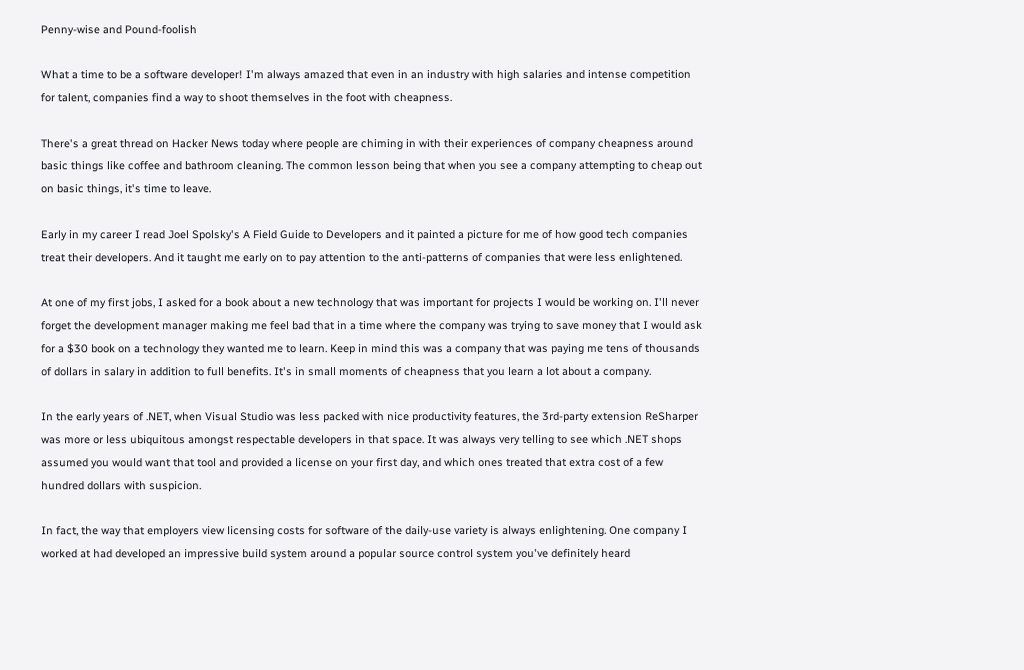Penny-wise and Pound-foolish

What a time to be a software developer! I'm always amazed that even in an industry with high salaries and intense competition for talent, companies find a way to shoot themselves in the foot with cheapness.

There's a great thread on Hacker News today where people are chiming in with their experiences of company cheapness around basic things like coffee and bathroom cleaning. The common lesson being that when you see a company attempting to cheap out on basic things, it's time to leave.

Early in my career I read Joel Spolsky's A Field Guide to Developers and it painted a picture for me of how good tech companies treat their developers. And it taught me early on to pay attention to the anti-patterns of companies that were less enlightened.

At one of my first jobs, I asked for a book about a new technology that was important for projects I would be working on. I'll never forget the development manager making me feel bad that in a time where the company was trying to save money that I would ask for a $30 book on a technology they wanted me to learn. Keep in mind this was a company that was paying me tens of thousands of dollars in salary in addition to full benefits. It's in small moments of cheapness that you learn a lot about a company.

In the early years of .NET, when Visual Studio was less packed with nice productivity features, the 3rd-party extension ReSharper was more or less ubiquitous amongst respectable developers in that space. It was always very telling to see which .NET shops assumed you would want that tool and provided a license on your first day, and which ones treated that extra cost of a few hundred dollars with suspicion.

In fact, the way that employers view licensing costs for software of the daily-use variety is always enlightening. One company I worked at had developed an impressive build system around a popular source control system you've definitely heard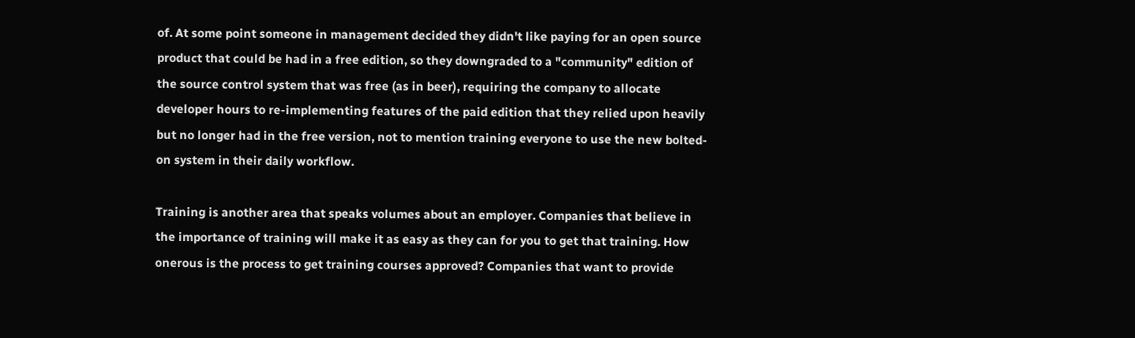of. At some point someone in management decided they didn't like paying for an open source product that could be had in a free edition, so they downgraded to a "community" edition of the source control system that was free (as in beer), requiring the company to allocate developer hours to re-implementing features of the paid edition that they relied upon heavily but no longer had in the free version, not to mention training everyone to use the new bolted-on system in their daily workflow.

Training is another area that speaks volumes about an employer. Companies that believe in the importance of training will make it as easy as they can for you to get that training. How onerous is the process to get training courses approved? Companies that want to provide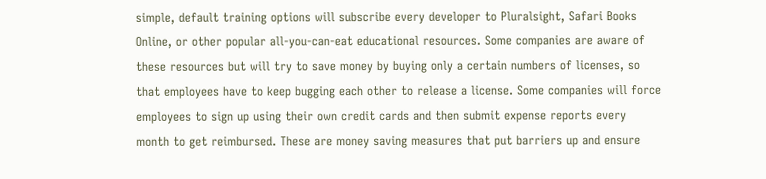simple, default training options will subscribe every developer to Pluralsight, Safari Books Online, or other popular all-you-can-eat educational resources. Some companies are aware of these resources but will try to save money by buying only a certain numbers of licenses, so that employees have to keep bugging each other to release a license. Some companies will force employees to sign up using their own credit cards and then submit expense reports every month to get reimbursed. These are money saving measures that put barriers up and ensure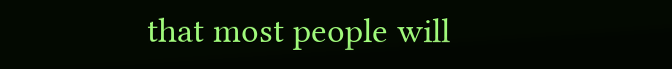that most people will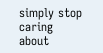simply stop caring about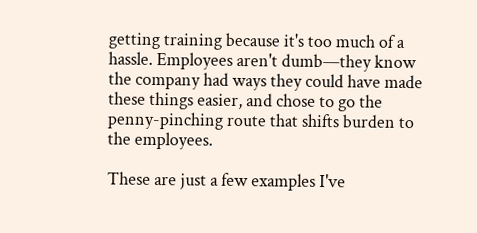getting training because it's too much of a hassle. Employees aren't dumb—they know the company had ways they could have made these things easier, and chose to go the penny-pinching route that shifts burden to the employees.

These are just a few examples I've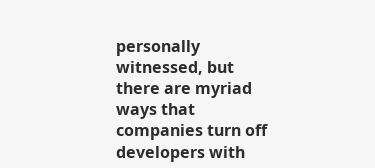personally witnessed, but there are myriad ways that companies turn off developers with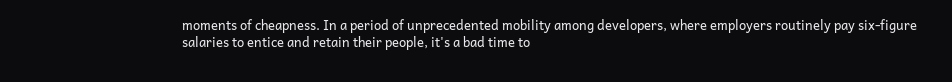moments of cheapness. In a period of unprecedented mobility among developers, where employers routinely pay six-figure salaries to entice and retain their people, it's a bad time to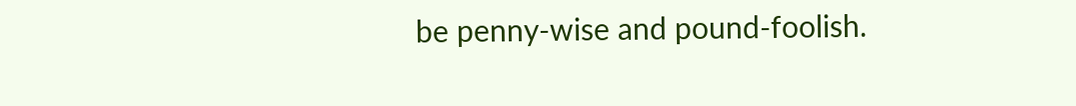be penny-wise and pound-foolish.